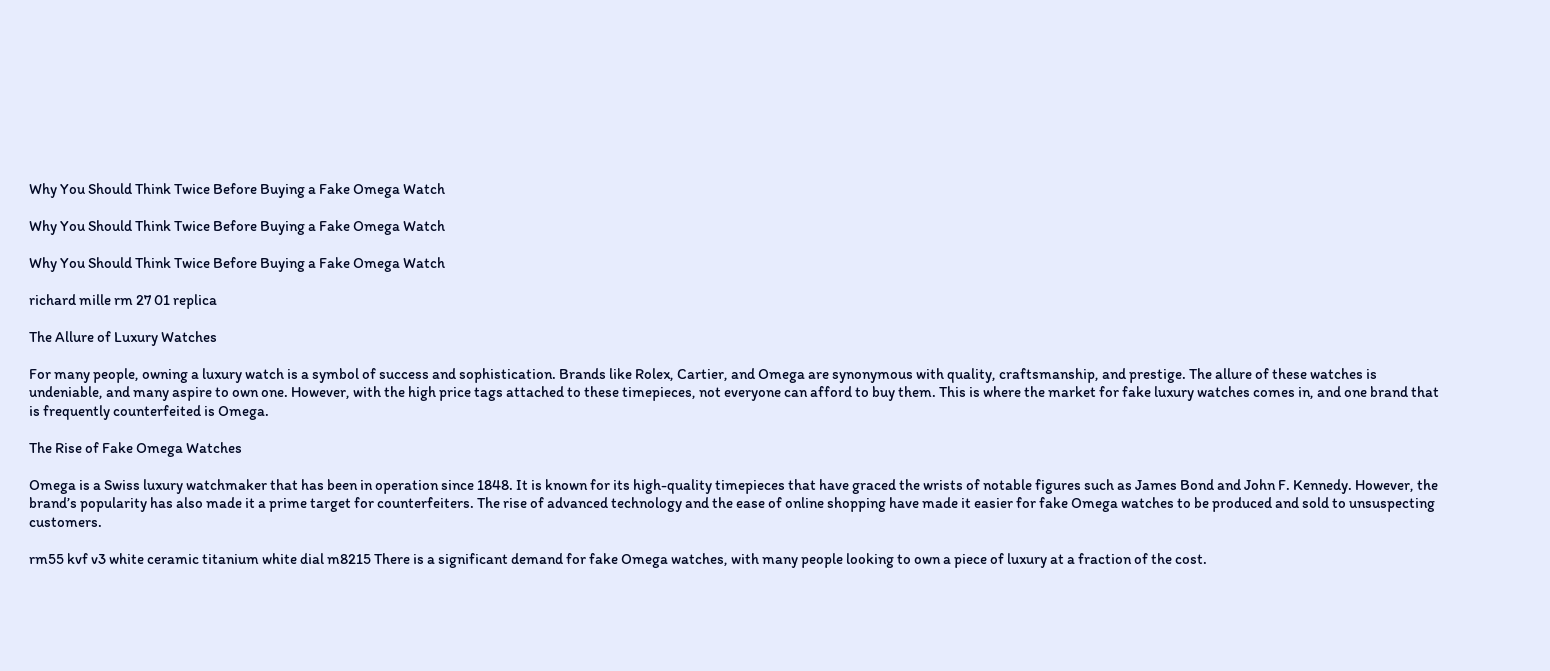Why You Should Think Twice Before Buying a Fake Omega Watch

Why You Should Think Twice Before Buying a Fake Omega Watch

Why You Should Think Twice Before Buying a Fake Omega Watch

richard mille rm 27 01 replica

The Allure of Luxury Watches

For many people, owning a luxury watch is a symbol of success and sophistication. Brands like Rolex, Cartier, and Omega are synonymous with quality, craftsmanship, and prestige. The allure of these watches is undeniable, and many aspire to own one. However, with the high price tags attached to these timepieces, not everyone can afford to buy them. This is where the market for fake luxury watches comes in, and one brand that is frequently counterfeited is Omega.

The Rise of Fake Omega Watches

Omega is a Swiss luxury watchmaker that has been in operation since 1848. It is known for its high-quality timepieces that have graced the wrists of notable figures such as James Bond and John F. Kennedy. However, the brand’s popularity has also made it a prime target for counterfeiters. The rise of advanced technology and the ease of online shopping have made it easier for fake Omega watches to be produced and sold to unsuspecting customers.

rm55 kvf v3 white ceramic titanium white dial m8215 There is a significant demand for fake Omega watches, with many people looking to own a piece of luxury at a fraction of the cost.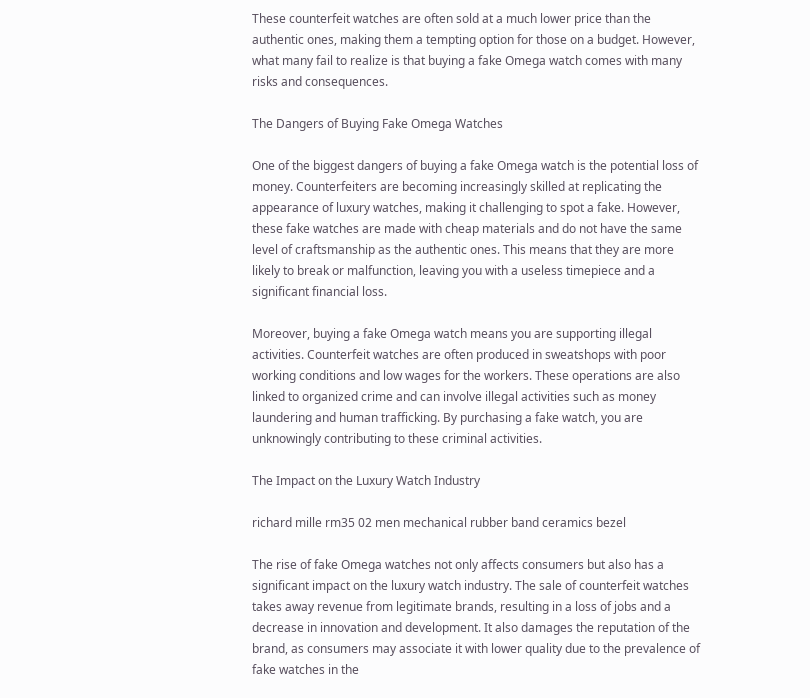These counterfeit watches are often sold at a much lower price than the authentic ones, making them a tempting option for those on a budget. However, what many fail to realize is that buying a fake Omega watch comes with many risks and consequences.

The Dangers of Buying Fake Omega Watches

One of the biggest dangers of buying a fake Omega watch is the potential loss of money. Counterfeiters are becoming increasingly skilled at replicating the appearance of luxury watches, making it challenging to spot a fake. However, these fake watches are made with cheap materials and do not have the same level of craftsmanship as the authentic ones. This means that they are more likely to break or malfunction, leaving you with a useless timepiece and a significant financial loss.

Moreover, buying a fake Omega watch means you are supporting illegal activities. Counterfeit watches are often produced in sweatshops with poor working conditions and low wages for the workers. These operations are also linked to organized crime and can involve illegal activities such as money laundering and human trafficking. By purchasing a fake watch, you are unknowingly contributing to these criminal activities.

The Impact on the Luxury Watch Industry

richard mille rm35 02 men mechanical rubber band ceramics bezel

The rise of fake Omega watches not only affects consumers but also has a significant impact on the luxury watch industry. The sale of counterfeit watches takes away revenue from legitimate brands, resulting in a loss of jobs and a decrease in innovation and development. It also damages the reputation of the brand, as consumers may associate it with lower quality due to the prevalence of fake watches in the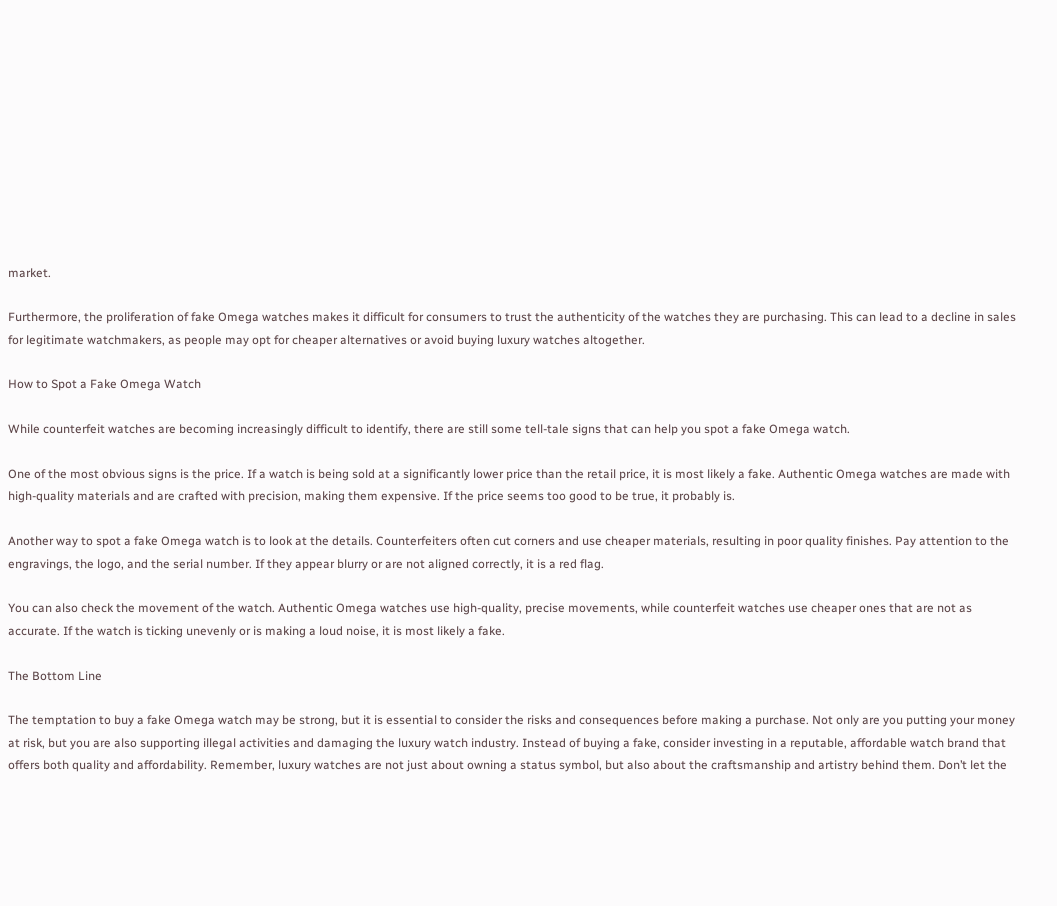market.

Furthermore, the proliferation of fake Omega watches makes it difficult for consumers to trust the authenticity of the watches they are purchasing. This can lead to a decline in sales for legitimate watchmakers, as people may opt for cheaper alternatives or avoid buying luxury watches altogether.

How to Spot a Fake Omega Watch

While counterfeit watches are becoming increasingly difficult to identify, there are still some tell-tale signs that can help you spot a fake Omega watch.

One of the most obvious signs is the price. If a watch is being sold at a significantly lower price than the retail price, it is most likely a fake. Authentic Omega watches are made with high-quality materials and are crafted with precision, making them expensive. If the price seems too good to be true, it probably is.

Another way to spot a fake Omega watch is to look at the details. Counterfeiters often cut corners and use cheaper materials, resulting in poor quality finishes. Pay attention to the engravings, the logo, and the serial number. If they appear blurry or are not aligned correctly, it is a red flag.

You can also check the movement of the watch. Authentic Omega watches use high-quality, precise movements, while counterfeit watches use cheaper ones that are not as accurate. If the watch is ticking unevenly or is making a loud noise, it is most likely a fake.

The Bottom Line

The temptation to buy a fake Omega watch may be strong, but it is essential to consider the risks and consequences before making a purchase. Not only are you putting your money at risk, but you are also supporting illegal activities and damaging the luxury watch industry. Instead of buying a fake, consider investing in a reputable, affordable watch brand that offers both quality and affordability. Remember, luxury watches are not just about owning a status symbol, but also about the craftsmanship and artistry behind them. Don’t let the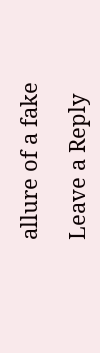allure of a fake

Leave a Reply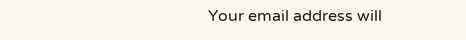Your email address will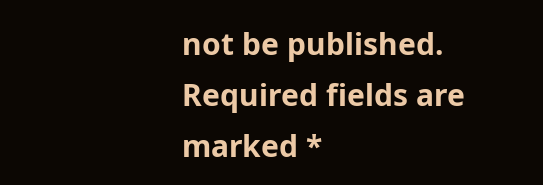not be published. Required fields are marked *